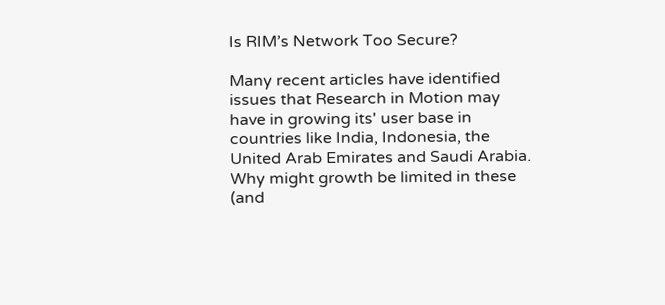Is RIM’s Network Too Secure?

Many recent articles have identified issues that Research in Motion may have in growing its' user base in countries like India, Indonesia, the United Arab Emirates and Saudi Arabia. Why might growth be limited in these (and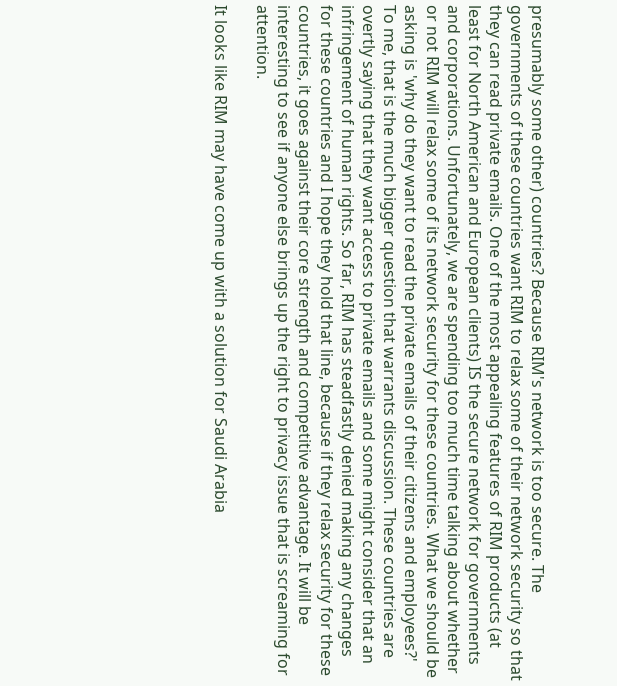presumably some other) countries? Because RIM's network is too secure. The governments of these countries want RIM to relax some of their network security so that they can read private emails. One of the most appealing features of RIM products (at least for North American and European clients) IS the secure network for governments and corporations. Unfortunately, we are spending too much time talking about whether or not RIM will relax some of its network security for these countries. What we should be asking is 'why do they want to read the private emails of their citizens and employees?' To me, that is the much bigger question that warrants discussion. These countries are overtly saying that they want access to private emails and some might consider that an infringement of human rights. So far, RIM has steadfastly denied making any changes for these countries and I hope they hold that line, because if they relax security for these countries, it goes against their core strength and competitive advantage. It will be interesting to see if anyone else brings up the right to privacy issue that is screaming for attention.

It looks like RIM may have come up with a solution for Saudi Arabia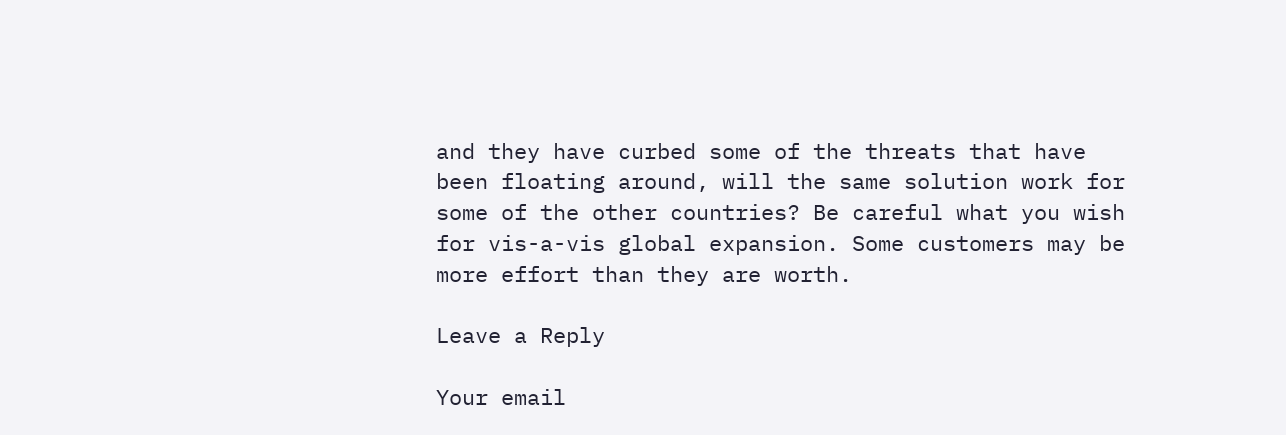and they have curbed some of the threats that have been floating around, will the same solution work for some of the other countries? Be careful what you wish for vis-a-vis global expansion. Some customers may be more effort than they are worth.

Leave a Reply

Your email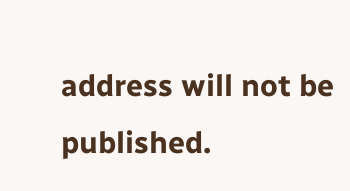address will not be published.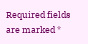Required fields are marked *